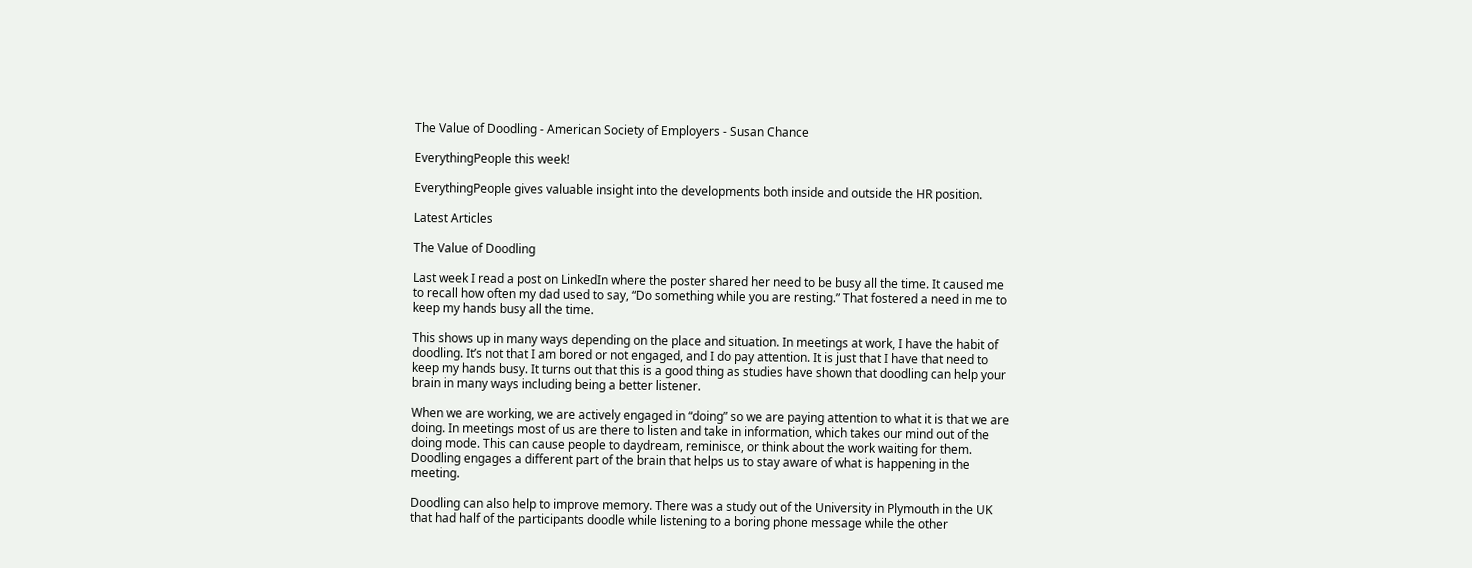The Value of Doodling - American Society of Employers - Susan Chance

EverythingPeople this week!

EverythingPeople gives valuable insight into the developments both inside and outside the HR position.

Latest Articles

The Value of Doodling

Last week I read a post on LinkedIn where the poster shared her need to be busy all the time. It caused me to recall how often my dad used to say, “Do something while you are resting.” That fostered a need in me to keep my hands busy all the time.

This shows up in many ways depending on the place and situation. In meetings at work, I have the habit of doodling. It’s not that I am bored or not engaged, and I do pay attention. It is just that I have that need to keep my hands busy. It turns out that this is a good thing as studies have shown that doodling can help your brain in many ways including being a better listener.

When we are working, we are actively engaged in “doing” so we are paying attention to what it is that we are doing. In meetings most of us are there to listen and take in information, which takes our mind out of the doing mode. This can cause people to daydream, reminisce, or think about the work waiting for them. Doodling engages a different part of the brain that helps us to stay aware of what is happening in the meeting.

Doodling can also help to improve memory. There was a study out of the University in Plymouth in the UK that had half of the participants doodle while listening to a boring phone message while the other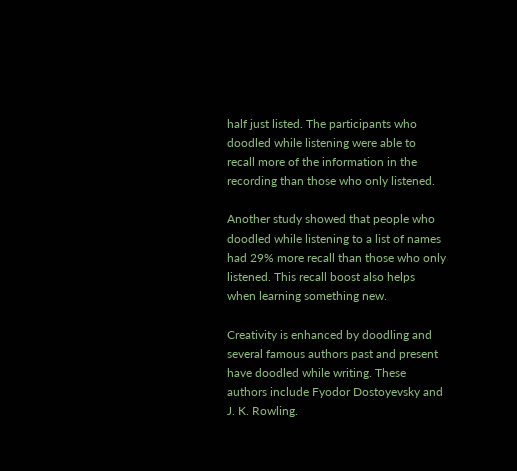half just listed. The participants who doodled while listening were able to recall more of the information in the recording than those who only listened.

Another study showed that people who doodled while listening to a list of names had 29% more recall than those who only listened. This recall boost also helps when learning something new.

Creativity is enhanced by doodling and several famous authors past and present have doodled while writing. These authors include Fyodor Dostoyevsky and J. K. Rowling.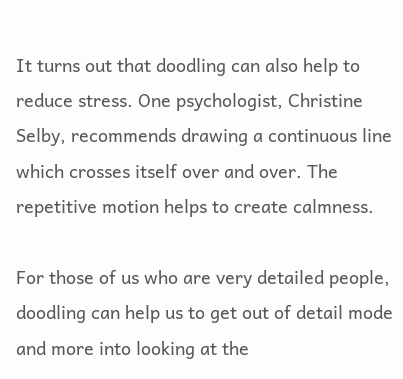It turns out that doodling can also help to reduce stress. One psychologist, Christine Selby, recommends drawing a continuous line which crosses itself over and over. The repetitive motion helps to create calmness.

For those of us who are very detailed people, doodling can help us to get out of detail mode and more into looking at the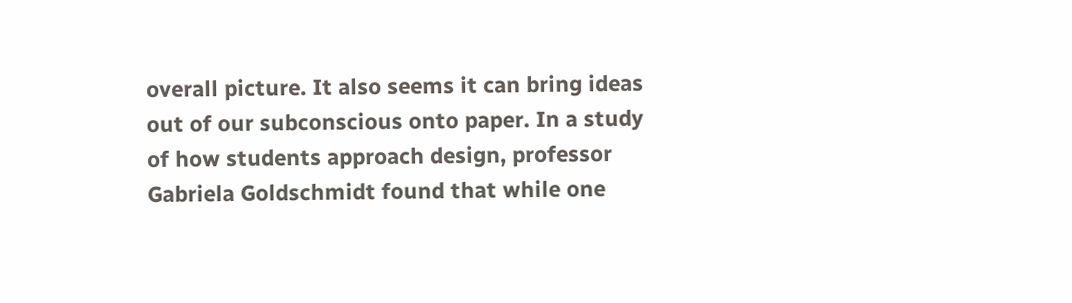overall picture. It also seems it can bring ideas out of our subconscious onto paper. In a study of how students approach design, professor Gabriela Goldschmidt found that while one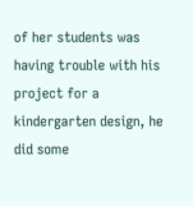of her students was having trouble with his project for a kindergarten design, he did some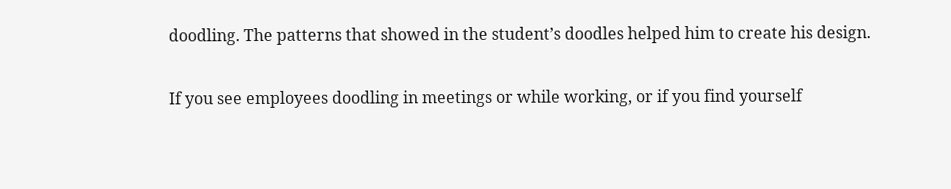doodling. The patterns that showed in the student’s doodles helped him to create his design.

If you see employees doodling in meetings or while working, or if you find yourself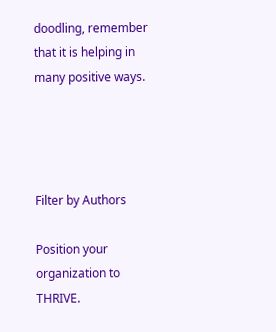doodling, remember that it is helping in many positive ways.




Filter by Authors

Position your organization to THRIVE.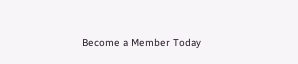Become a Member Today